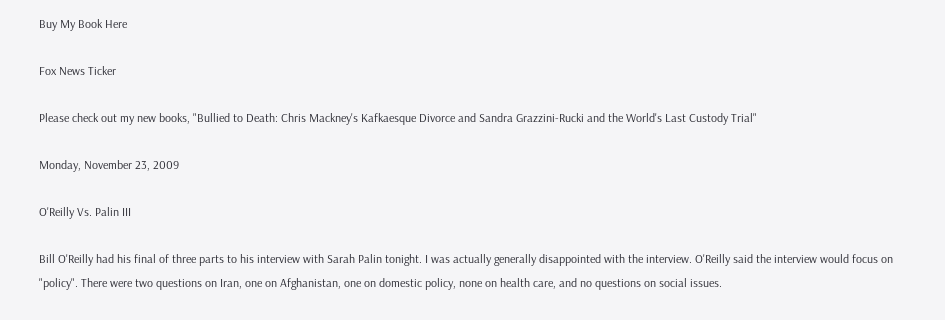Buy My Book Here

Fox News Ticker

Please check out my new books, "Bullied to Death: Chris Mackney's Kafkaesque Divorce and Sandra Grazzini-Rucki and the World's Last Custody Trial"

Monday, November 23, 2009

O'Reilly Vs. Palin III

Bill O'Reilly had his final of three parts to his interview with Sarah Palin tonight. I was actually generally disappointed with the interview. O'Reilly said the interview would focus on "policy". There were two questions on Iran, one on Afghanistan, one on domestic policy, none on health care, and no questions on social issues.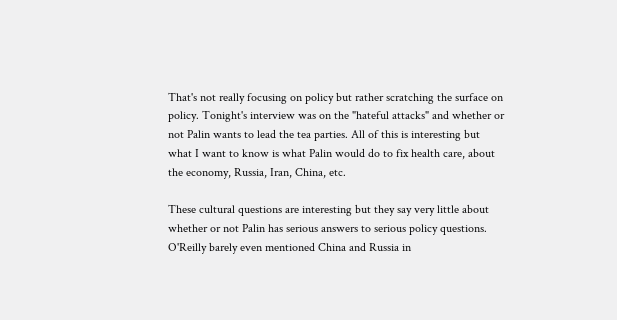That's not really focusing on policy but rather scratching the surface on policy. Tonight's interview was on the "hateful attacks" and whether or not Palin wants to lead the tea parties. All of this is interesting but what I want to know is what Palin would do to fix health care, about the economy, Russia, Iran, China, etc.

These cultural questions are interesting but they say very little about whether or not Palin has serious answers to serious policy questions. O'Reilly barely even mentioned China and Russia in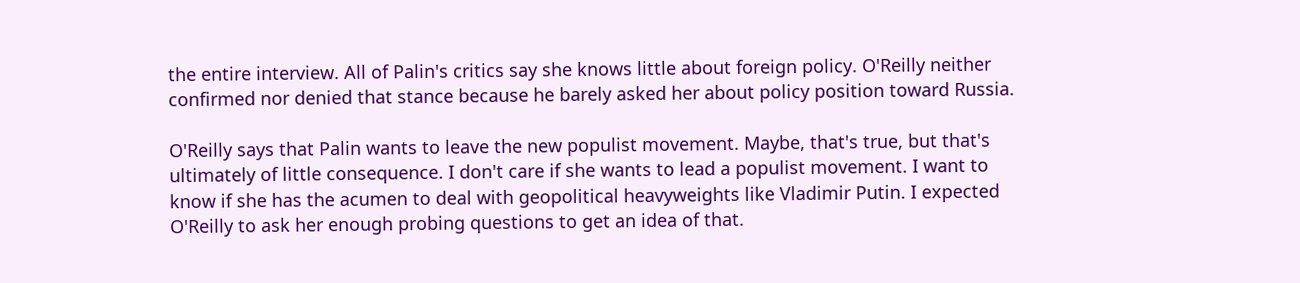the entire interview. All of Palin's critics say she knows little about foreign policy. O'Reilly neither confirmed nor denied that stance because he barely asked her about policy position toward Russia.

O'Reilly says that Palin wants to leave the new populist movement. Maybe, that's true, but that's ultimately of little consequence. I don't care if she wants to lead a populist movement. I want to know if she has the acumen to deal with geopolitical heavyweights like Vladimir Putin. I expected O'Reilly to ask her enough probing questions to get an idea of that.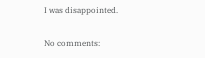I was disappointed.

No comments: